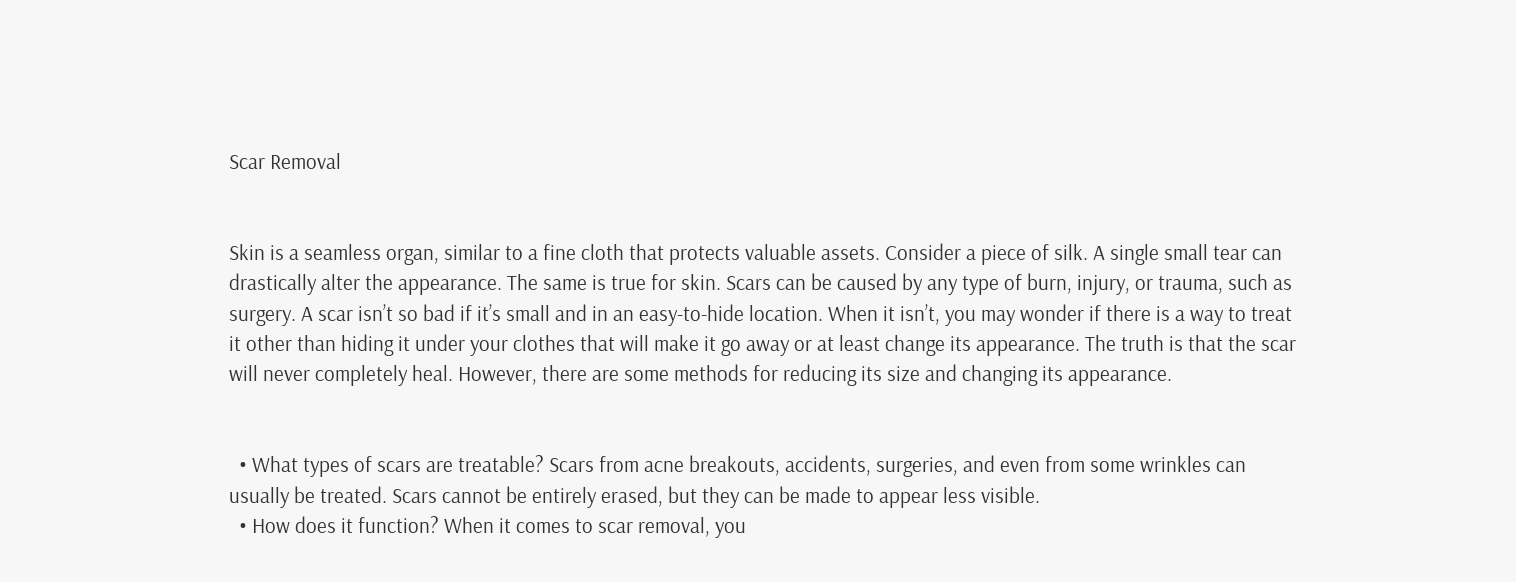Scar Removal


Skin is a seamless organ, similar to a fine cloth that protects valuable assets. Consider a piece of silk. A single small tear can drastically alter the appearance. The same is true for skin. Scars can be caused by any type of burn, injury, or trauma, such as surgery. A scar isn’t so bad if it’s small and in an easy-to-hide location. When it isn’t, you may wonder if there is a way to treat it other than hiding it under your clothes that will make it go away or at least change its appearance. The truth is that the scar will never completely heal. However, there are some methods for reducing its size and changing its appearance.


  • What types of scars are treatable? Scars from acne breakouts, accidents, surgeries, and even from some wrinkles can usually be treated. Scars cannot be entirely erased, but they can be made to appear less visible.
  • How does it function? When it comes to scar removal, you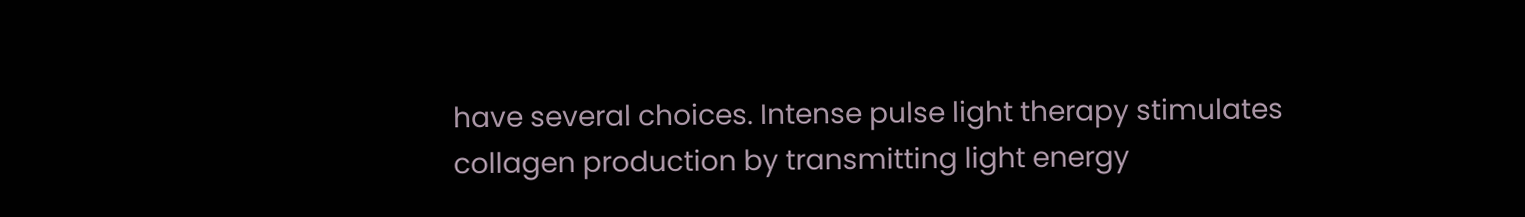have several choices. Intense pulse light therapy stimulates collagen production by transmitting light energy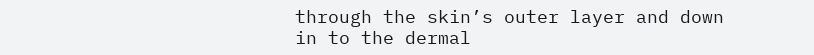through the skin’s outer layer and down in to the dermal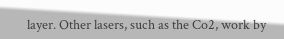layer. Other lasers, such as the Co2, work by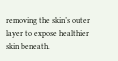removing the skin’s outer layer to expose healthier skin beneath.